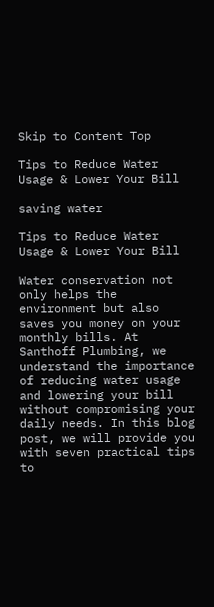Skip to Content Top

Tips to Reduce Water Usage & Lower Your Bill

saving water

Tips to Reduce Water Usage & Lower Your Bill

Water conservation not only helps the environment but also saves you money on your monthly bills. At Santhoff Plumbing, we understand the importance of reducing water usage and lowering your bill without compromising your daily needs. In this blog post, we will provide you with seven practical tips to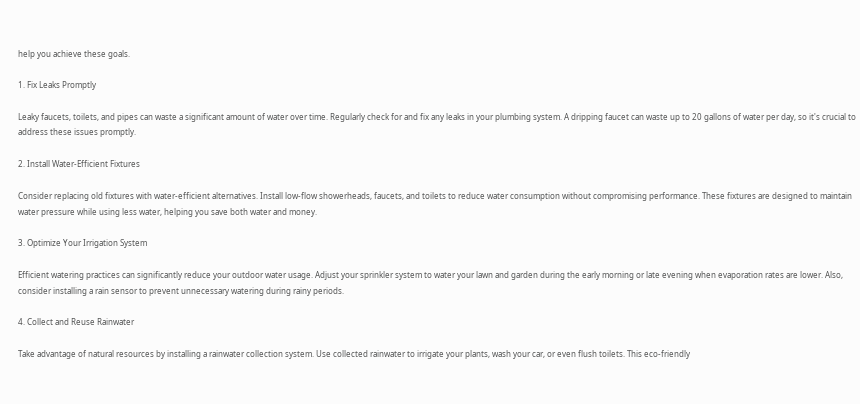help you achieve these goals.

1. Fix Leaks Promptly

Leaky faucets, toilets, and pipes can waste a significant amount of water over time. Regularly check for and fix any leaks in your plumbing system. A dripping faucet can waste up to 20 gallons of water per day, so it's crucial to address these issues promptly.

2. Install Water-Efficient Fixtures

Consider replacing old fixtures with water-efficient alternatives. Install low-flow showerheads, faucets, and toilets to reduce water consumption without compromising performance. These fixtures are designed to maintain water pressure while using less water, helping you save both water and money.

3. Optimize Your Irrigation System

Efficient watering practices can significantly reduce your outdoor water usage. Adjust your sprinkler system to water your lawn and garden during the early morning or late evening when evaporation rates are lower. Also, consider installing a rain sensor to prevent unnecessary watering during rainy periods.

4. Collect and Reuse Rainwater

Take advantage of natural resources by installing a rainwater collection system. Use collected rainwater to irrigate your plants, wash your car, or even flush toilets. This eco-friendly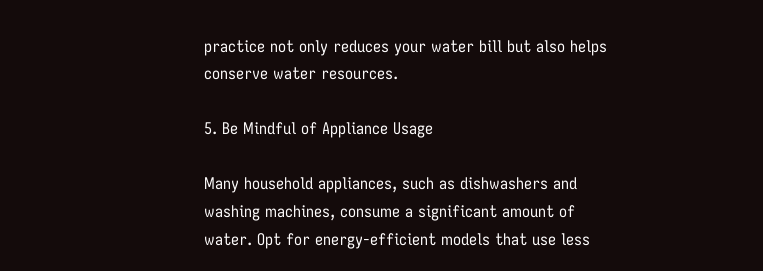practice not only reduces your water bill but also helps conserve water resources.

5. Be Mindful of Appliance Usage

Many household appliances, such as dishwashers and washing machines, consume a significant amount of water. Opt for energy-efficient models that use less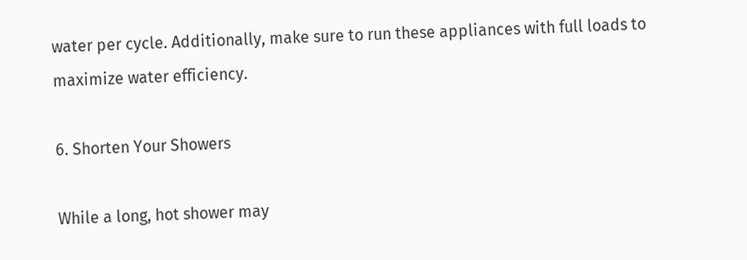water per cycle. Additionally, make sure to run these appliances with full loads to maximize water efficiency.

6. Shorten Your Showers

While a long, hot shower may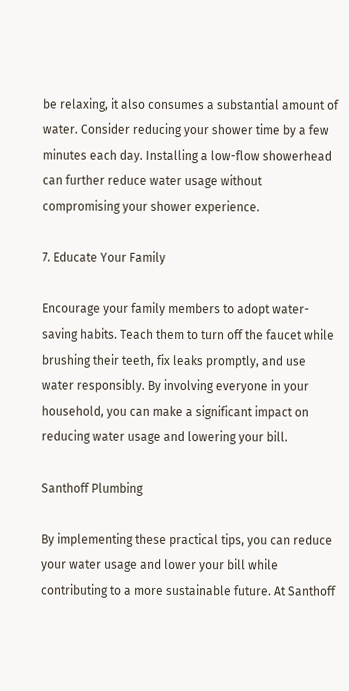be relaxing, it also consumes a substantial amount of water. Consider reducing your shower time by a few minutes each day. Installing a low-flow showerhead can further reduce water usage without compromising your shower experience.

7. Educate Your Family

Encourage your family members to adopt water-saving habits. Teach them to turn off the faucet while brushing their teeth, fix leaks promptly, and use water responsibly. By involving everyone in your household, you can make a significant impact on reducing water usage and lowering your bill.

Santhoff Plumbing

By implementing these practical tips, you can reduce your water usage and lower your bill while contributing to a more sustainable future. At Santhoff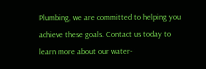Plumbing, we are committed to helping you achieve these goals. Contact us today to learn more about our water-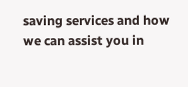saving services and how we can assist you in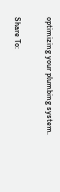optimizing your plumbing system.

Share To: